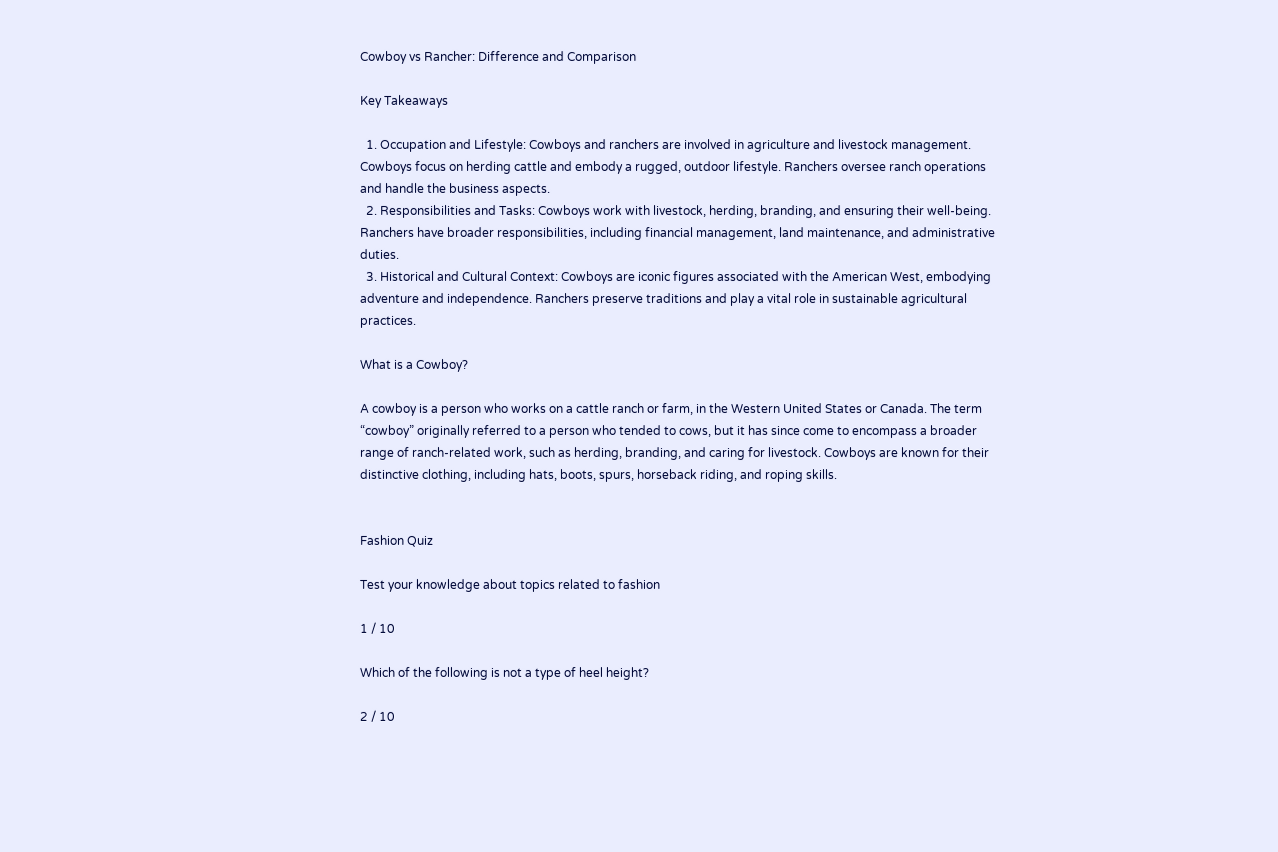Cowboy vs Rancher: Difference and Comparison

Key Takeaways

  1. Occupation and Lifestyle: Cowboys and ranchers are involved in agriculture and livestock management. Cowboys focus on herding cattle and embody a rugged, outdoor lifestyle. Ranchers oversee ranch operations and handle the business aspects.
  2. Responsibilities and Tasks: Cowboys work with livestock, herding, branding, and ensuring their well-being. Ranchers have broader responsibilities, including financial management, land maintenance, and administrative duties.
  3. Historical and Cultural Context: Cowboys are iconic figures associated with the American West, embodying adventure and independence. Ranchers preserve traditions and play a vital role in sustainable agricultural practices.

What is a Cowboy?

A cowboy is a person who works on a cattle ranch or farm, in the Western United States or Canada. The term “cowboy” originally referred to a person who tended to cows, but it has since come to encompass a broader range of ranch-related work, such as herding, branding, and caring for livestock. Cowboys are known for their distinctive clothing, including hats, boots, spurs, horseback riding, and roping skills.


Fashion Quiz

Test your knowledge about topics related to fashion

1 / 10

Which of the following is not a type of heel height?

2 / 10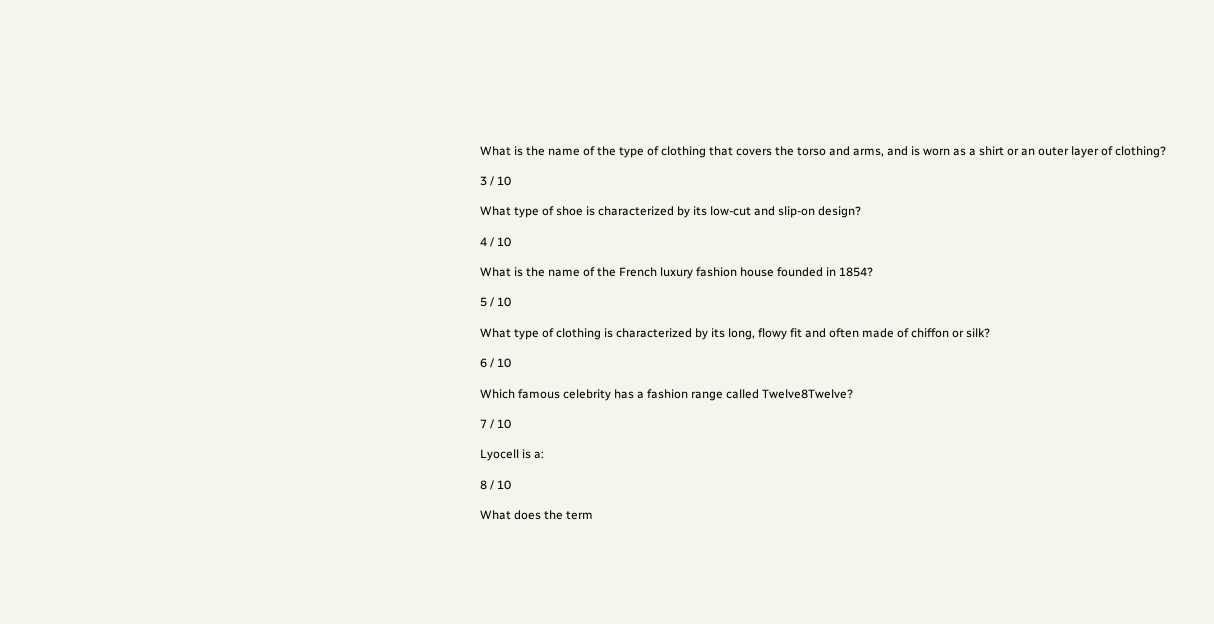What is the name of the type of clothing that covers the torso and arms, and is worn as a shirt or an outer layer of clothing?

3 / 10

What type of shoe is characterized by its low-cut and slip-on design?

4 / 10

What is the name of the French luxury fashion house founded in 1854?

5 / 10

What type of clothing is characterized by its long, flowy fit and often made of chiffon or silk?

6 / 10

Which famous celebrity has a fashion range called Twelve8Twelve?

7 / 10

Lyocell is a:

8 / 10

What does the term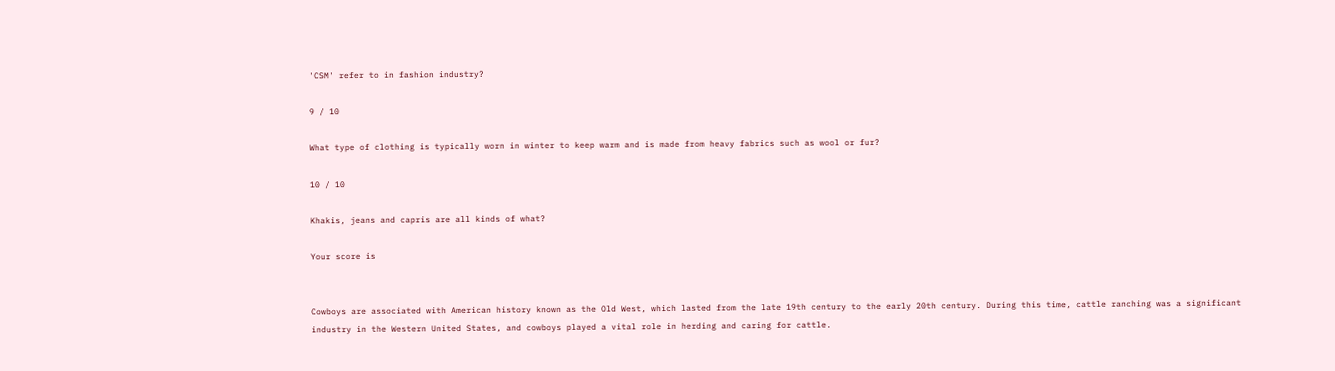'CSM' refer to in fashion industry?

9 / 10

What type of clothing is typically worn in winter to keep warm and is made from heavy fabrics such as wool or fur?

10 / 10

Khakis, jeans and capris are all kinds of what?

Your score is


Cowboys are associated with American history known as the Old West, which lasted from the late 19th century to the early 20th century. During this time, cattle ranching was a significant industry in the Western United States, and cowboys played a vital role in herding and caring for cattle.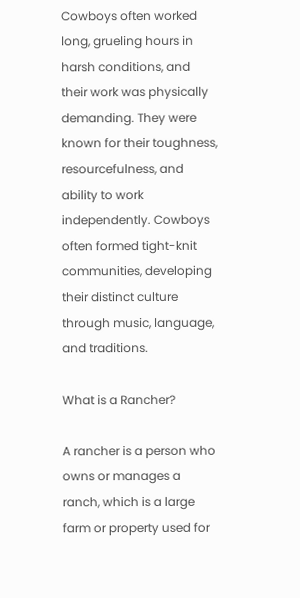Cowboys often worked long, grueling hours in harsh conditions, and their work was physically demanding. They were known for their toughness, resourcefulness, and ability to work independently. Cowboys often formed tight-knit communities, developing their distinct culture through music, language, and traditions.

What is a Rancher?

A rancher is a person who owns or manages a ranch, which is a large farm or property used for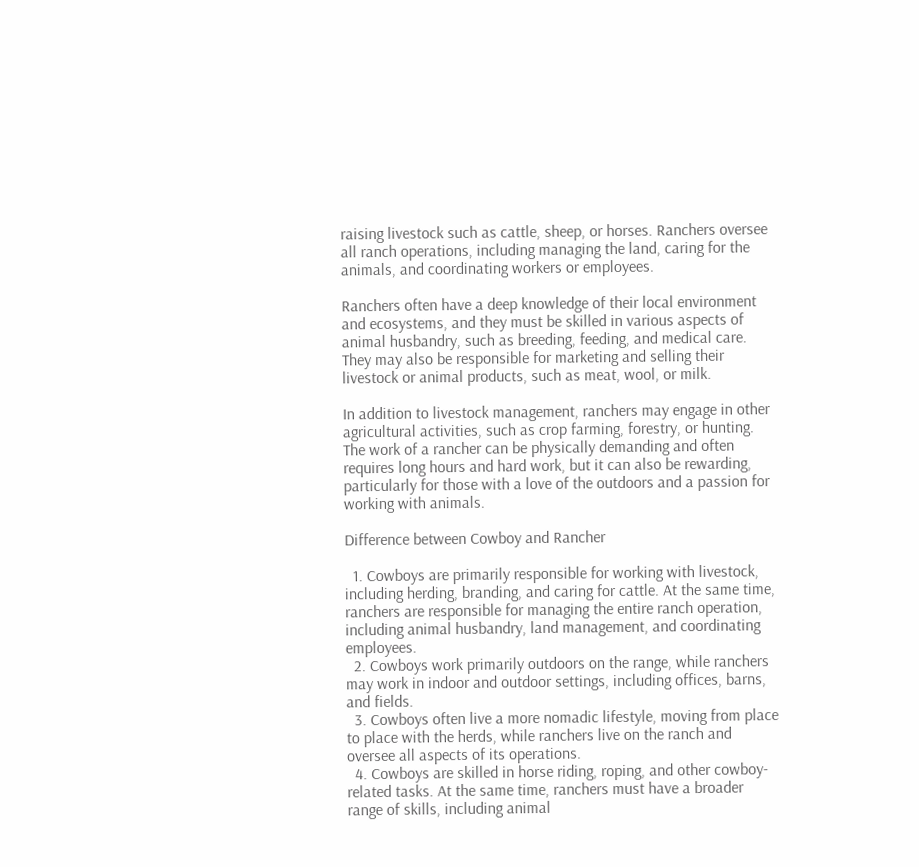raising livestock such as cattle, sheep, or horses. Ranchers oversee all ranch operations, including managing the land, caring for the animals, and coordinating workers or employees.

Ranchers often have a deep knowledge of their local environment and ecosystems, and they must be skilled in various aspects of animal husbandry, such as breeding, feeding, and medical care. They may also be responsible for marketing and selling their livestock or animal products, such as meat, wool, or milk.

In addition to livestock management, ranchers may engage in other agricultural activities, such as crop farming, forestry, or hunting. The work of a rancher can be physically demanding and often requires long hours and hard work, but it can also be rewarding, particularly for those with a love of the outdoors and a passion for working with animals.

Difference between Cowboy and Rancher

  1. Cowboys are primarily responsible for working with livestock, including herding, branding, and caring for cattle. At the same time, ranchers are responsible for managing the entire ranch operation, including animal husbandry, land management, and coordinating employees.
  2. Cowboys work primarily outdoors on the range, while ranchers may work in indoor and outdoor settings, including offices, barns, and fields.
  3. Cowboys often live a more nomadic lifestyle, moving from place to place with the herds, while ranchers live on the ranch and oversee all aspects of its operations.
  4. Cowboys are skilled in horse riding, roping, and other cowboy-related tasks. At the same time, ranchers must have a broader range of skills, including animal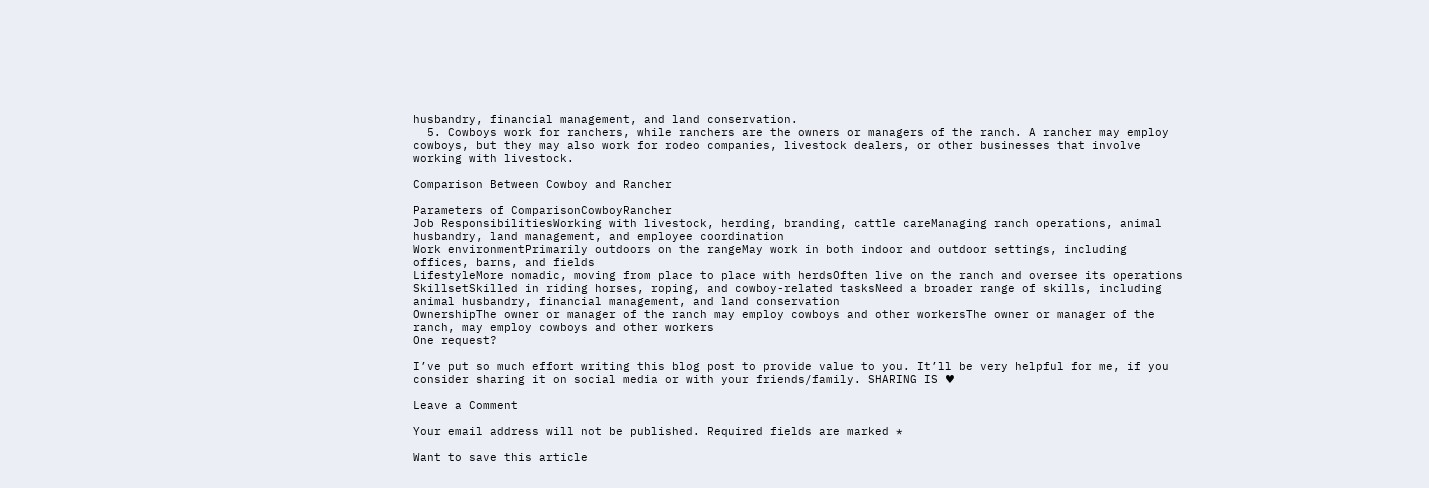husbandry, financial management, and land conservation.
  5. Cowboys work for ranchers, while ranchers are the owners or managers of the ranch. A rancher may employ cowboys, but they may also work for rodeo companies, livestock dealers, or other businesses that involve working with livestock.

Comparison Between Cowboy and Rancher

Parameters of ComparisonCowboyRancher
Job ResponsibilitiesWorking with livestock, herding, branding, cattle careManaging ranch operations, animal husbandry, land management, and employee coordination
Work environmentPrimarily outdoors on the rangeMay work in both indoor and outdoor settings, including offices, barns, and fields
LifestyleMore nomadic, moving from place to place with herdsOften live on the ranch and oversee its operations
SkillsetSkilled in riding horses, roping, and cowboy-related tasksNeed a broader range of skills, including animal husbandry, financial management, and land conservation
OwnershipThe owner or manager of the ranch may employ cowboys and other workersThe owner or manager of the ranch, may employ cowboys and other workers
One request?

I’ve put so much effort writing this blog post to provide value to you. It’ll be very helpful for me, if you consider sharing it on social media or with your friends/family. SHARING IS ♥

Leave a Comment

Your email address will not be published. Required fields are marked *

Want to save this article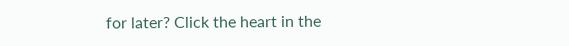for later? Click the heart in the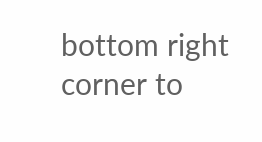bottom right corner to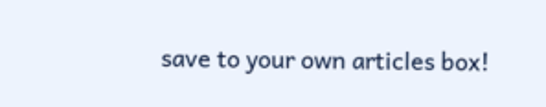save to your own articles box!